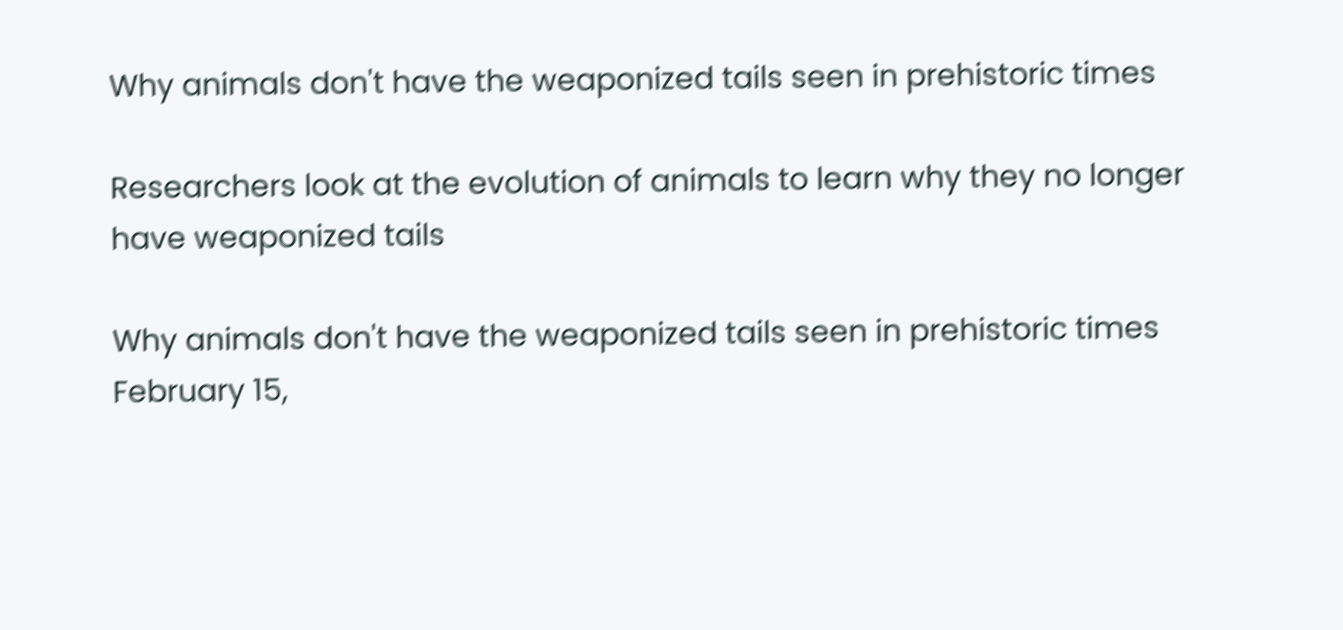Why animals don't have the weaponized tails seen in prehistoric times

Researchers look at the evolution of animals to learn why they no longer have weaponized tails

Why animals don't have the weaponized tails seen in prehistoric times
February 15,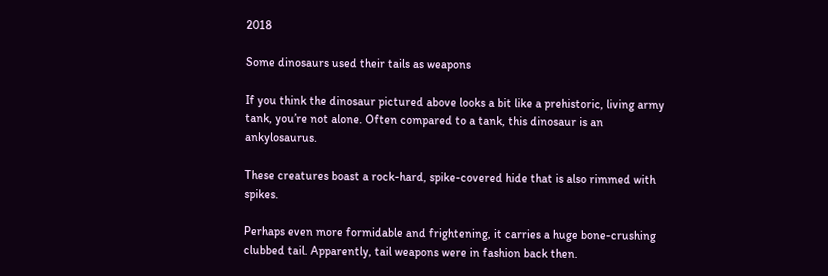2018

Some dinosaurs used their tails as weapons

If you think the dinosaur pictured above looks a bit like a prehistoric, living army tank, you’re not alone. Often compared to a tank, this dinosaur is an ankylosaurus.

These creatures boast a rock-hard, spike-covered hide that is also rimmed with spikes.

Perhaps even more formidable and frightening, it carries a huge bone-crushing clubbed tail. Apparently, tail weapons were in fashion back then.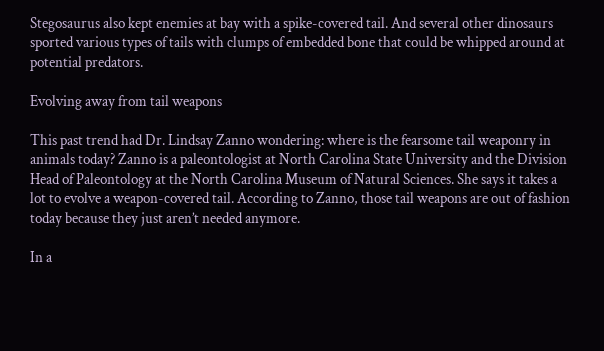Stegosaurus also kept enemies at bay with a spike-covered tail. And several other dinosaurs sported various types of tails with clumps of embedded bone that could be whipped around at potential predators.

Evolving away from tail weapons

This past trend had Dr. Lindsay Zanno wondering: where is the fearsome tail weaponry in animals today? Zanno is a paleontologist at North Carolina State University and the Division Head of Paleontology at the North Carolina Museum of Natural Sciences. She says it takes a lot to evolve a weapon-covered tail. According to Zanno, those tail weapons are out of fashion today because they just aren’t needed anymore.

In a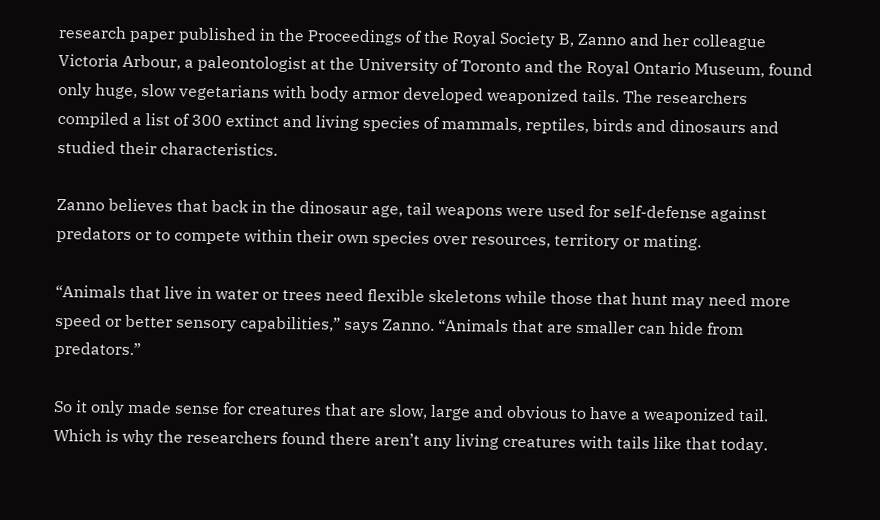research paper published in the Proceedings of the Royal Society B, Zanno and her colleague Victoria Arbour, a paleontologist at the University of Toronto and the Royal Ontario Museum, found only huge, slow vegetarians with body armor developed weaponized tails. The researchers compiled a list of 300 extinct and living species of mammals, reptiles, birds and dinosaurs and studied their characteristics.

Zanno believes that back in the dinosaur age, tail weapons were used for self-defense against predators or to compete within their own species over resources, territory or mating.

“Animals that live in water or trees need flexible skeletons while those that hunt may need more speed or better sensory capabilities,” says Zanno. “Animals that are smaller can hide from predators.”

So it only made sense for creatures that are slow, large and obvious to have a weaponized tail. Which is why the researchers found there aren’t any living creatures with tails like that today.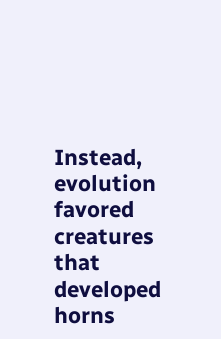Instead, evolution favored creatures that developed horns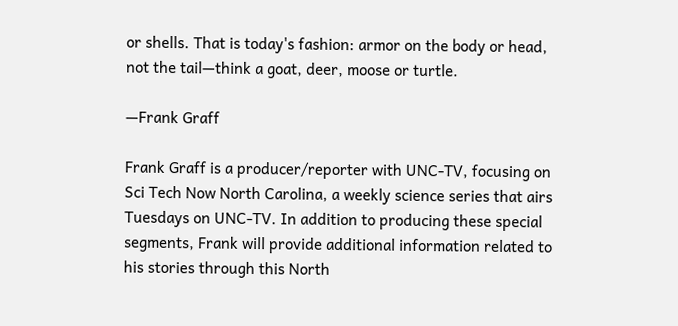or shells. That is today's fashion: armor on the body or head, not the tail—think a goat, deer, moose or turtle.

—Frank Graff

Frank Graff is a producer/reporter with UNC-TV, focusing on Sci Tech Now North Carolina, a weekly science series that airs Tuesdays on UNC-TV. In addition to producing these special segments, Frank will provide additional information related to his stories through this North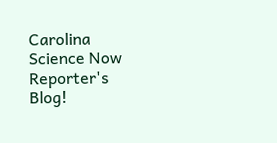Carolina Science Now Reporter's Blog!